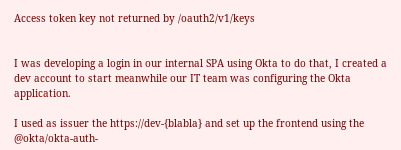Access token key not returned by /oauth2/v1/keys


I was developing a login in our internal SPA using Okta to do that, I created a dev account to start meanwhile our IT team was configuring the Okta application.

I used as issuer the https://dev-{blabla} and set up the frontend using the @okta/okta-auth-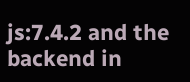js:7.4.2 and the backend in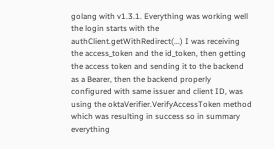golang with v1.3.1. Everything was working well the login starts with the authClient.getWithRedirect(...) I was receiving the access_token and the id_token, then getting the access token and sending it to the backend as a Bearer, then the backend properly configured with same issuer and client ID, was using the oktaVerifier.VerifyAccessToken method which was resulting in success so in summary everything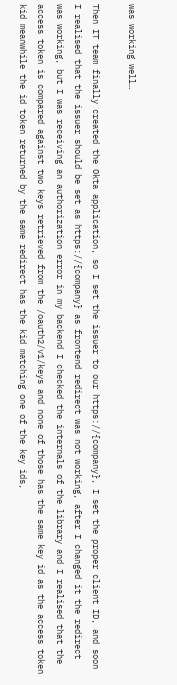was working well…

Then IT team finally created the Okta application, so I set the issuer to our https://{company}, I set the proper client ID, and soon I realised that the issuer should be set as https://{company} as frontend redirect was not working, after I changed it the redirect was working, but I was receiving an authorization error in my backend I checked the internals of the library and I realised that the access token is compared against two keys retrieved from the /oauth2/v1/keys and none of those has the same key id as the access token kid meanwhile the id token returned by the same redirect has the kid matching one of the key ids,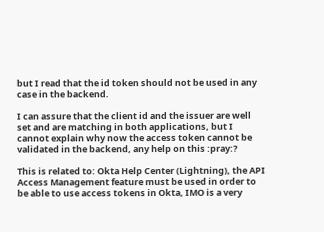but I read that the id token should not be used in any case in the backend.

I can assure that the client id and the issuer are well set and are matching in both applications, but I cannot explain why now the access token cannot be validated in the backend, any help on this :pray:?

This is related to: Okta Help Center (Lightning), the API Access Management feature must be used in order to be able to use access tokens in Okta, IMO is a very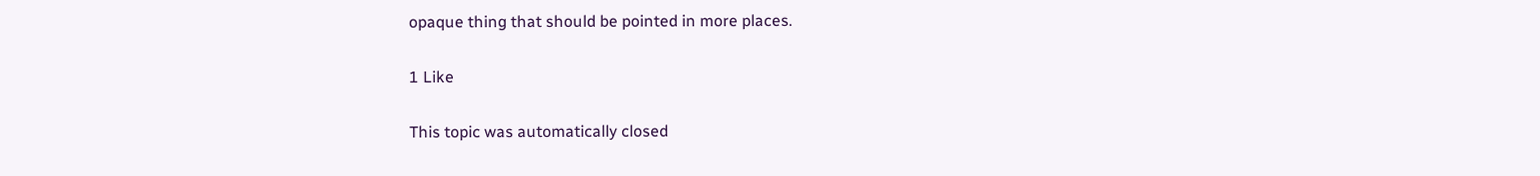opaque thing that should be pointed in more places.

1 Like

This topic was automatically closed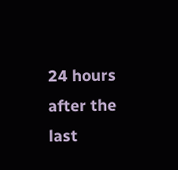24 hours after the last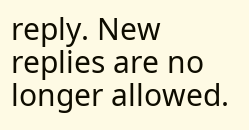reply. New replies are no longer allowed.